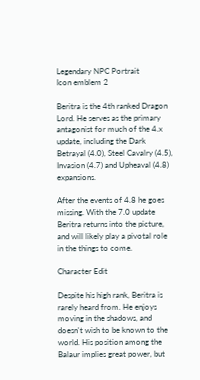Legendary NPC Portrait
Icon emblem 2

Beritra is the 4th ranked Dragon Lord. He serves as the primary antagonist for much of the 4.x update, including the Dark Betrayal (4.0), Steel Cavalry (4.5), Invasion (4.7) and Upheaval (4.8) expansions.

After the events of 4.8 he goes missing. With the 7.0 update Beritra returns into the picture, and will likely play a pivotal role in the things to come.

Character Edit

Despite his high rank, Beritra is rarely heard from. He enjoys moving in the shadows, and doesn't wish to be known to the world. His position among the Balaur implies great power, but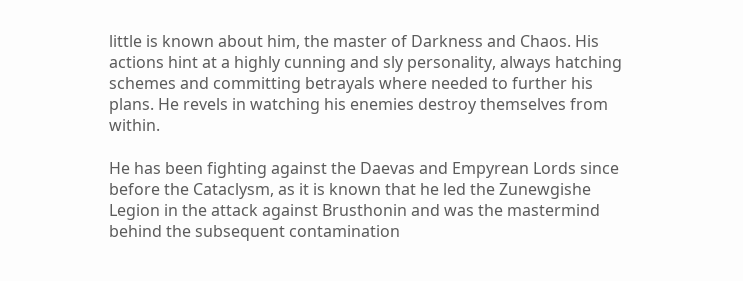little is known about him, the master of Darkness and Chaos. His actions hint at a highly cunning and sly personality, always hatching schemes and committing betrayals where needed to further his plans. He revels in watching his enemies destroy themselves from within.

He has been fighting against the Daevas and Empyrean Lords since before the Cataclysm, as it is known that he led the Zunewgishe Legion in the attack against Brusthonin and was the mastermind behind the subsequent contamination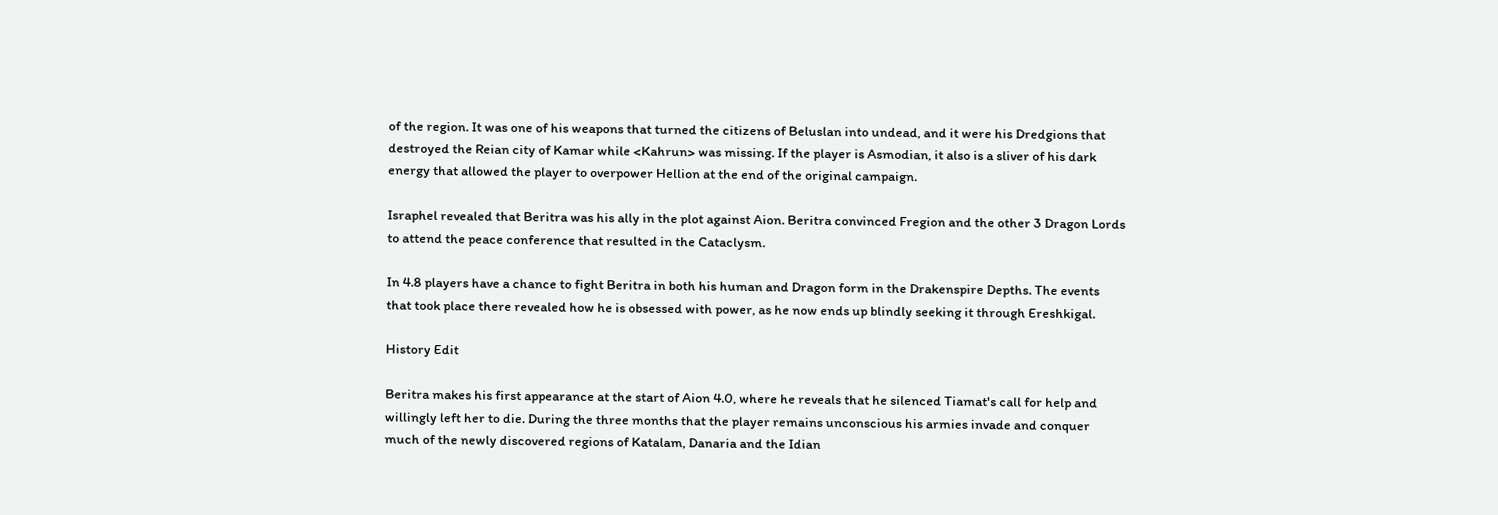of the region. It was one of his weapons that turned the citizens of Beluslan into undead, and it were his Dredgions that destroyed the Reian city of Kamar while <Kahrun> was missing. If the player is Asmodian, it also is a sliver of his dark energy that allowed the player to overpower Hellion at the end of the original campaign.

Israphel revealed that Beritra was his ally in the plot against Aion. Beritra convinced Fregion and the other 3 Dragon Lords to attend the peace conference that resulted in the Cataclysm.

In 4.8 players have a chance to fight Beritra in both his human and Dragon form in the Drakenspire Depths. The events that took place there revealed how he is obsessed with power, as he now ends up blindly seeking it through Ereshkigal.

History Edit

Beritra makes his first appearance at the start of Aion 4.0, where he reveals that he silenced Tiamat's call for help and willingly left her to die. During the three months that the player remains unconscious his armies invade and conquer much of the newly discovered regions of Katalam, Danaria and the Idian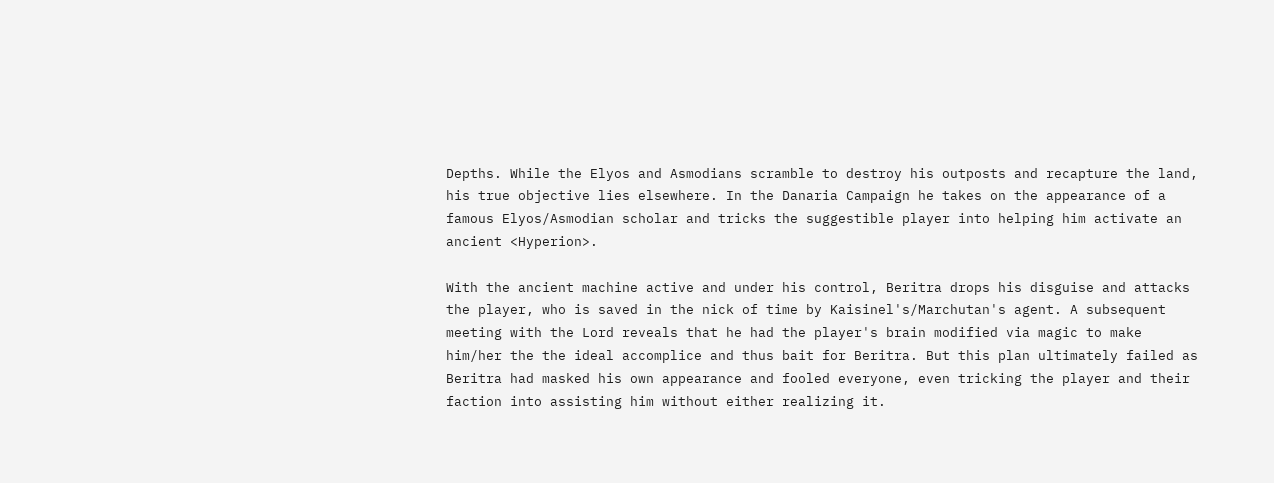Depths. While the Elyos and Asmodians scramble to destroy his outposts and recapture the land, his true objective lies elsewhere. In the Danaria Campaign he takes on the appearance of a famous Elyos/Asmodian scholar and tricks the suggestible player into helping him activate an ancient <Hyperion>.

With the ancient machine active and under his control, Beritra drops his disguise and attacks the player, who is saved in the nick of time by Kaisinel's/Marchutan's agent. A subsequent meeting with the Lord reveals that he had the player's brain modified via magic to make him/her the the ideal accomplice and thus bait for Beritra. But this plan ultimately failed as Beritra had masked his own appearance and fooled everyone, even tricking the player and their faction into assisting him without either realizing it.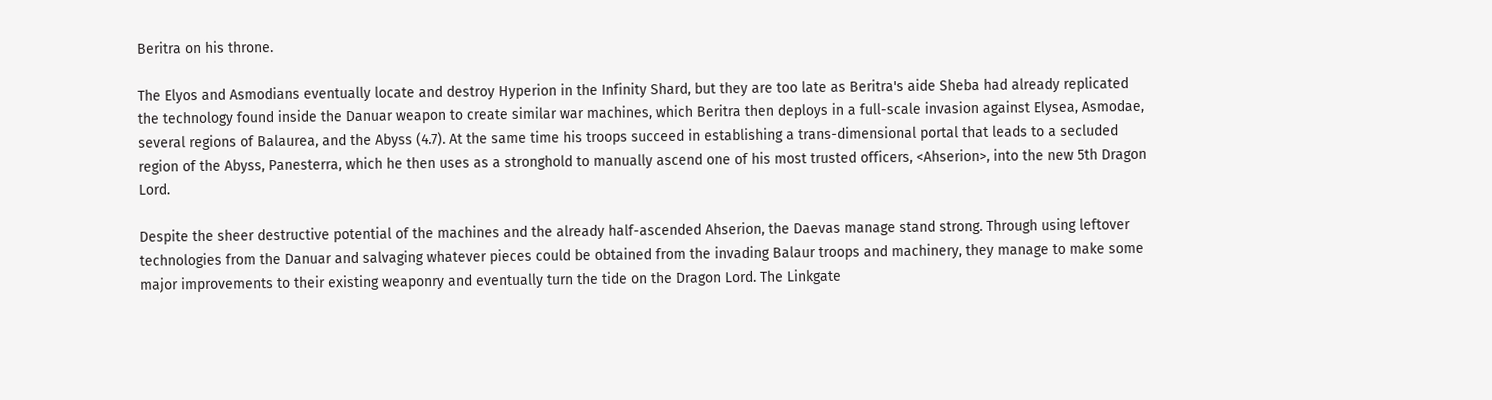Beritra on his throne.

The Elyos and Asmodians eventually locate and destroy Hyperion in the Infinity Shard, but they are too late as Beritra's aide Sheba had already replicated the technology found inside the Danuar weapon to create similar war machines, which Beritra then deploys in a full-scale invasion against Elysea, Asmodae, several regions of Balaurea, and the Abyss (4.7). At the same time his troops succeed in establishing a trans-dimensional portal that leads to a secluded region of the Abyss, Panesterra, which he then uses as a stronghold to manually ascend one of his most trusted officers, <Ahserion>, into the new 5th Dragon Lord.

Despite the sheer destructive potential of the machines and the already half-ascended Ahserion, the Daevas manage stand strong. Through using leftover technologies from the Danuar and salvaging whatever pieces could be obtained from the invading Balaur troops and machinery, they manage to make some major improvements to their existing weaponry and eventually turn the tide on the Dragon Lord. The Linkgate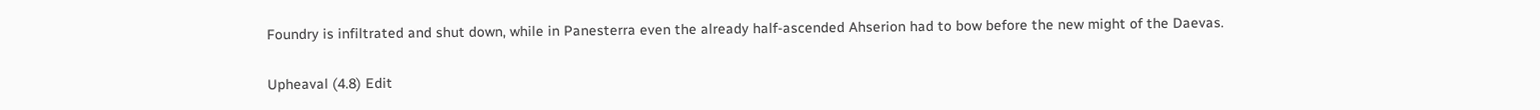Foundry is infiltrated and shut down, while in Panesterra even the already half-ascended Ahserion had to bow before the new might of the Daevas.

Upheaval (4.8) Edit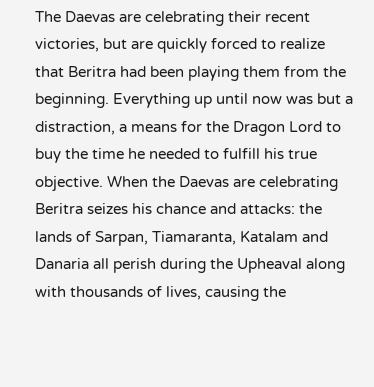The Daevas are celebrating their recent victories, but are quickly forced to realize that Beritra had been playing them from the beginning. Everything up until now was but a distraction, a means for the Dragon Lord to buy the time he needed to fulfill his true objective. When the Daevas are celebrating Beritra seizes his chance and attacks: the lands of Sarpan, Tiamaranta, Katalam and Danaria all perish during the Upheaval along with thousands of lives, causing the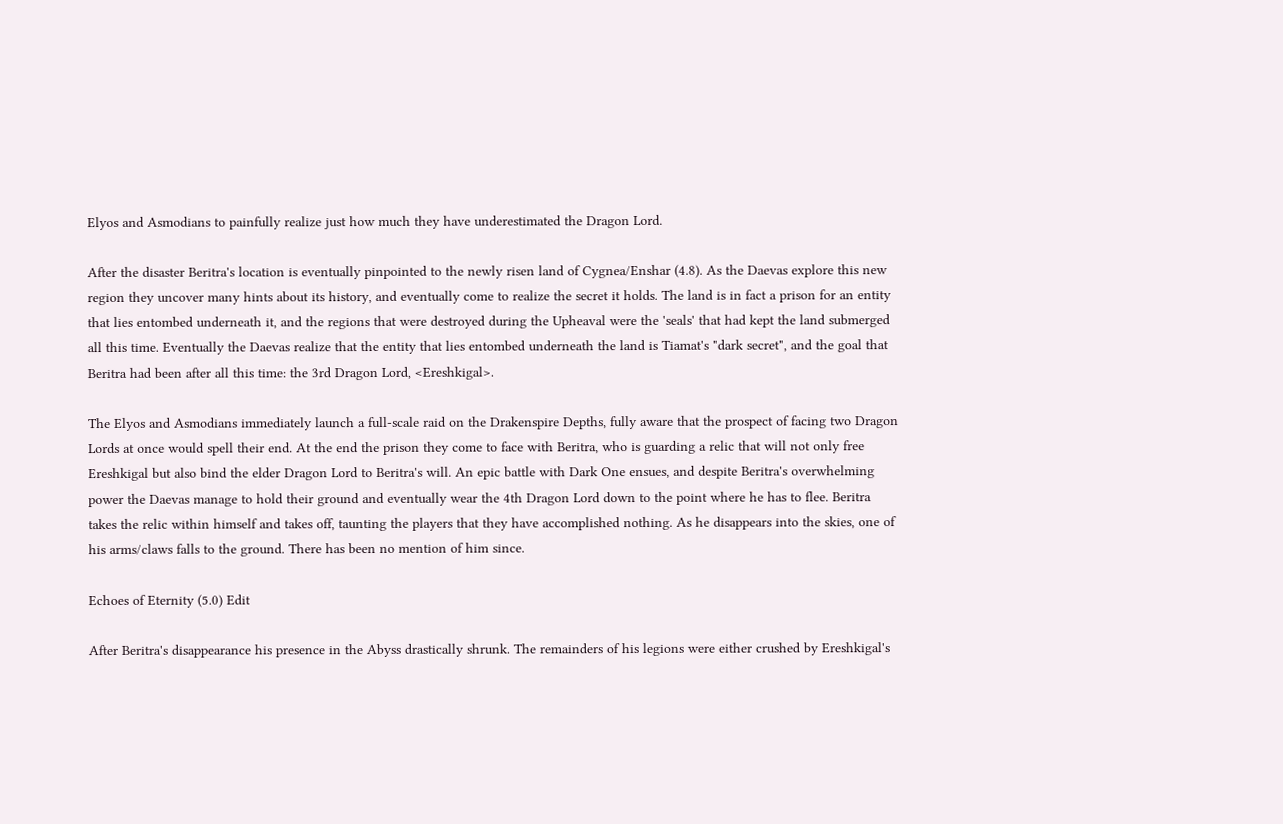Elyos and Asmodians to painfully realize just how much they have underestimated the Dragon Lord.

After the disaster Beritra's location is eventually pinpointed to the newly risen land of Cygnea/Enshar (4.8). As the Daevas explore this new region they uncover many hints about its history, and eventually come to realize the secret it holds. The land is in fact a prison for an entity that lies entombed underneath it, and the regions that were destroyed during the Upheaval were the 'seals' that had kept the land submerged all this time. Eventually the Daevas realize that the entity that lies entombed underneath the land is Tiamat's "dark secret", and the goal that Beritra had been after all this time: the 3rd Dragon Lord, <Ereshkigal>.

The Elyos and Asmodians immediately launch a full-scale raid on the Drakenspire Depths, fully aware that the prospect of facing two Dragon Lords at once would spell their end. At the end the prison they come to face with Beritra, who is guarding a relic that will not only free Ereshkigal but also bind the elder Dragon Lord to Beritra's will. An epic battle with Dark One ensues, and despite Beritra's overwhelming power the Daevas manage to hold their ground and eventually wear the 4th Dragon Lord down to the point where he has to flee. Beritra takes the relic within himself and takes off, taunting the players that they have accomplished nothing. As he disappears into the skies, one of his arms/claws falls to the ground. There has been no mention of him since.

Echoes of Eternity (5.0) Edit

After Beritra's disappearance his presence in the Abyss drastically shrunk. The remainders of his legions were either crushed by Ereshkigal's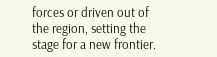forces or driven out of the region, setting the stage for a new frontier.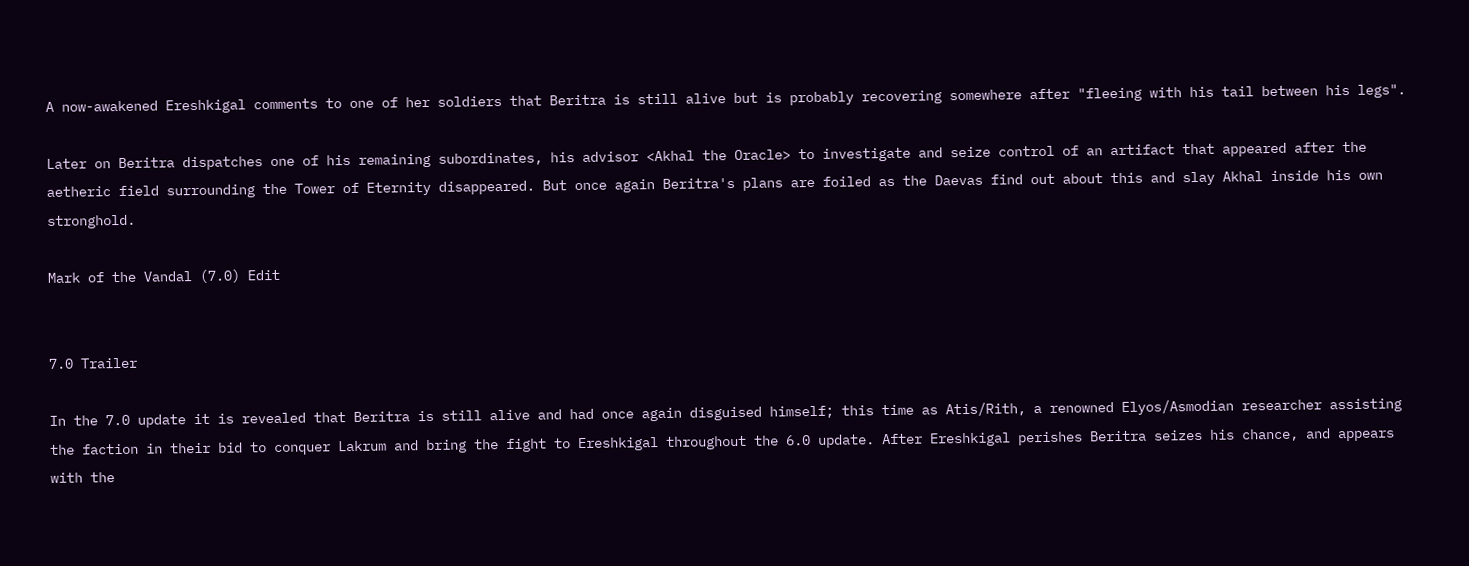A now-awakened Ereshkigal comments to one of her soldiers that Beritra is still alive but is probably recovering somewhere after "fleeing with his tail between his legs".

Later on Beritra dispatches one of his remaining subordinates, his advisor <Akhal the Oracle> to investigate and seize control of an artifact that appeared after the aetheric field surrounding the Tower of Eternity disappeared. But once again Beritra's plans are foiled as the Daevas find out about this and slay Akhal inside his own stronghold.

Mark of the Vandal (7.0) Edit


7.0 Trailer

In the 7.0 update it is revealed that Beritra is still alive and had once again disguised himself; this time as Atis/Rith, a renowned Elyos/Asmodian researcher assisting the faction in their bid to conquer Lakrum and bring the fight to Ereshkigal throughout the 6.0 update. After Ereshkigal perishes Beritra seizes his chance, and appears with the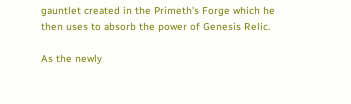gauntlet created in the Primeth's Forge which he then uses to absorb the power of Genesis Relic.

As the newly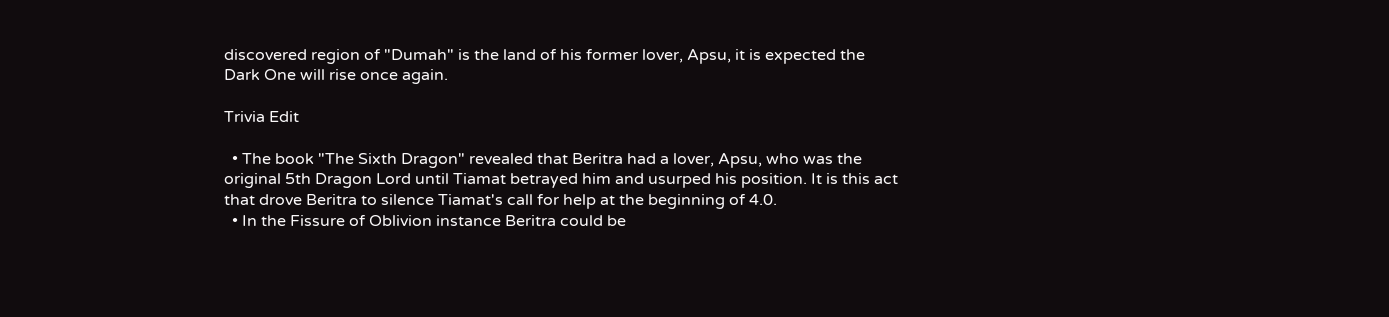discovered region of "Dumah" is the land of his former lover, Apsu, it is expected the Dark One will rise once again.

Trivia Edit

  • The book "The Sixth Dragon" revealed that Beritra had a lover, Apsu, who was the original 5th Dragon Lord until Tiamat betrayed him and usurped his position. It is this act that drove Beritra to silence Tiamat's call for help at the beginning of 4.0.
  • In the Fissure of Oblivion instance Beritra could be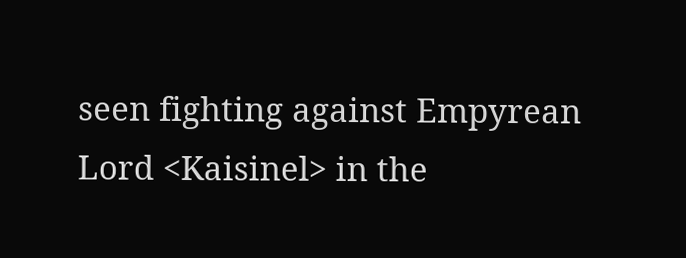seen fighting against Empyrean Lord <Kaisinel> in the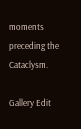moments preceding the Cataclysm.

Gallery Edit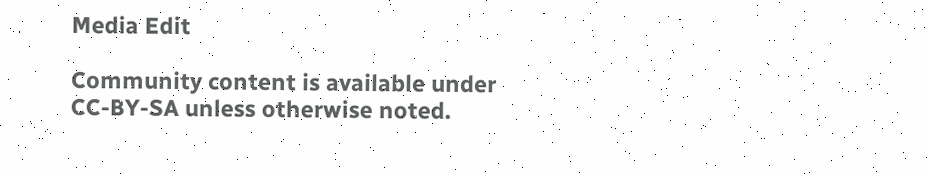Media Edit

Community content is available under CC-BY-SA unless otherwise noted.